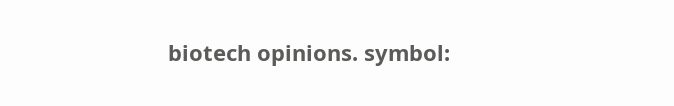biotech opinions. symbol: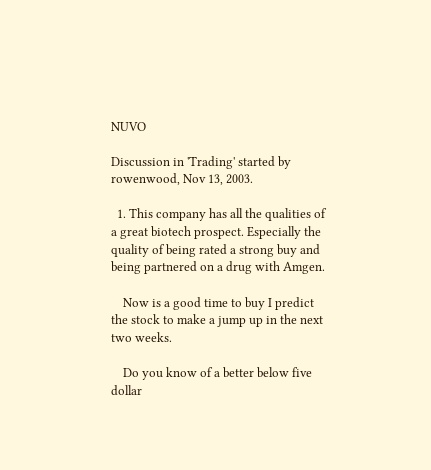NUVO

Discussion in 'Trading' started by rowenwood, Nov 13, 2003.

  1. This company has all the qualities of a great biotech prospect. Especially the quality of being rated a strong buy and being partnered on a drug with Amgen.

    Now is a good time to buy I predict the stock to make a jump up in the next two weeks.

    Do you know of a better below five dollar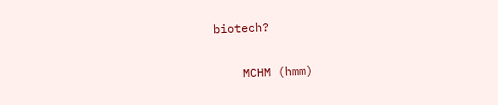biotech?

    MCHM (hmm)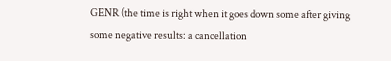GENR (the time is right when it goes down some after giving some negative results: a cancellation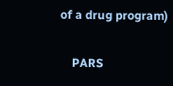of a drug program)

    PARS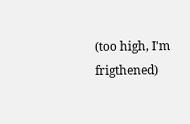(too high, I'm frigthened)